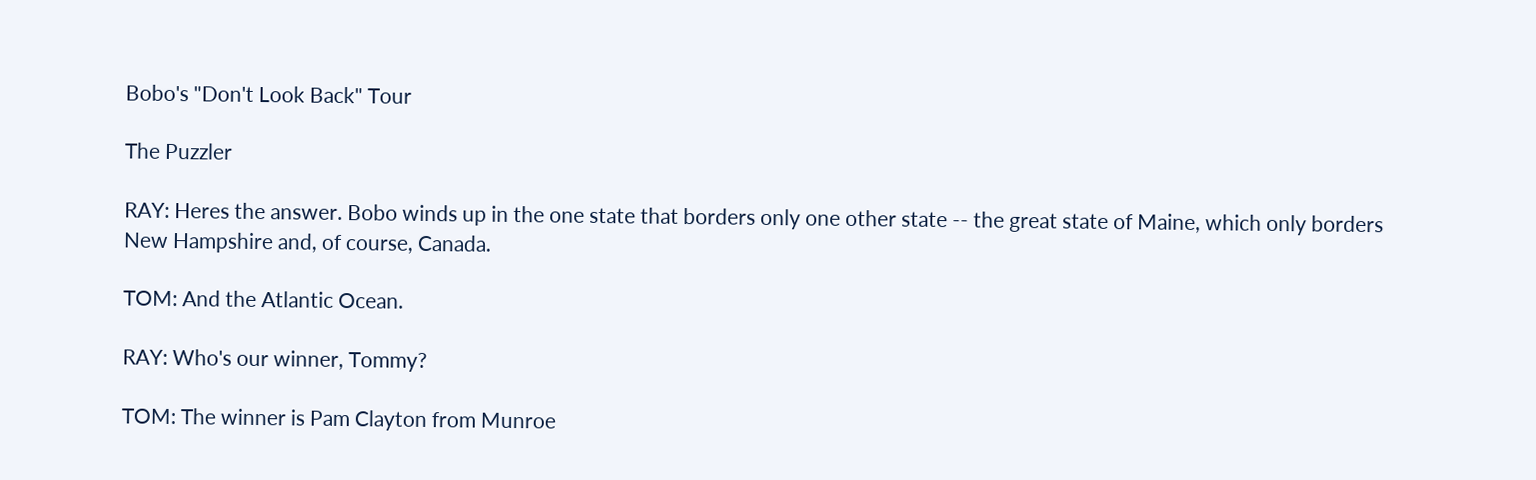Bobo's "Don't Look Back" Tour

The Puzzler

RAY: Heres the answer. Bobo winds up in the one state that borders only one other state -- the great state of Maine, which only borders New Hampshire and, of course, Canada.

TOM: And the Atlantic Ocean.

RAY: Who's our winner, Tommy?

TOM: The winner is Pam Clayton from Munroe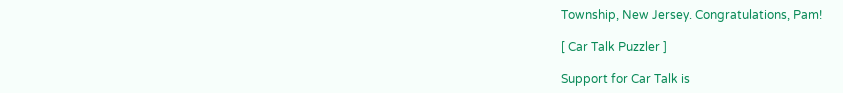Township, New Jersey. Congratulations, Pam!

[ Car Talk Puzzler ]

Support for Car Talk is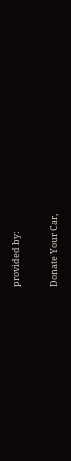provided by:

Donate Your Car,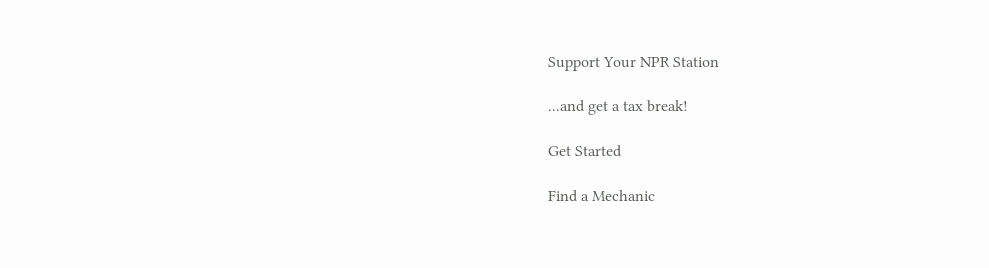Support Your NPR Station

...and get a tax break!

Get Started

Find a Mechanic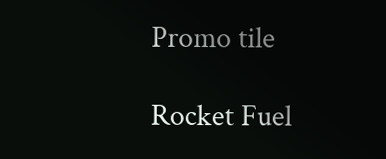Promo tile

Rocket Fuel